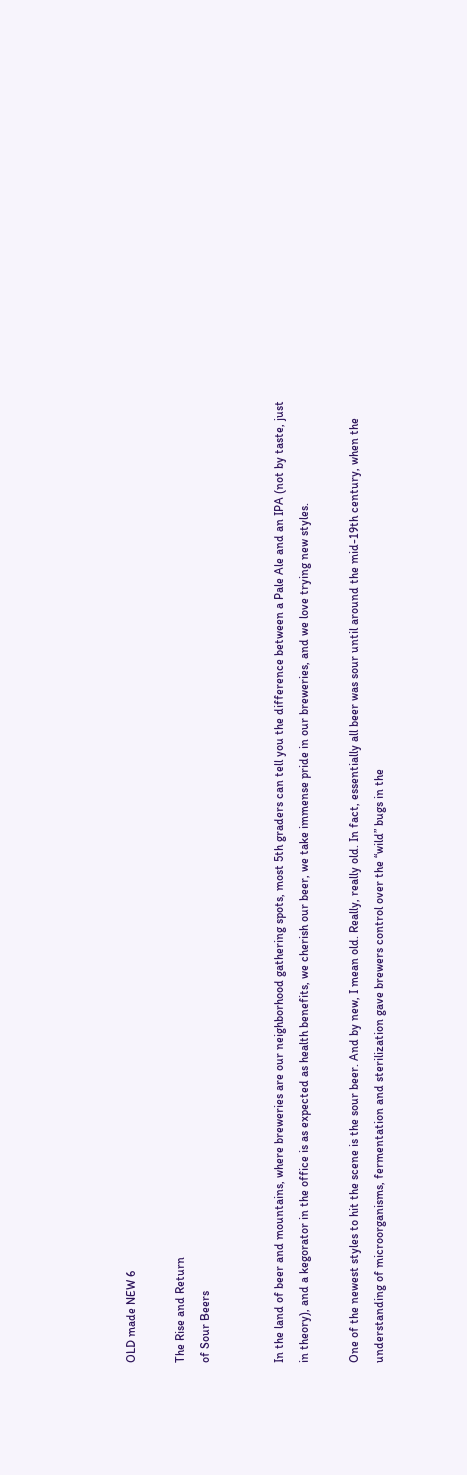OLD made NEW 6

The Rise and Return
of Sour Beers


In the land of beer and mountains, where breweries are our neighborhood gathering spots, most 5th graders can tell you the difference between a Pale Ale and an IPA (not by taste, just in theory), and a kegorator in the office is as expected as health benefits, we cherish our beer, we take immense pride in our breweries, and we love trying new styles.

One of the newest styles to hit the scene is the sour beer. And by new, I mean old. Really, really old. In fact, essentially all beer was sour until around the mid-19th century, when the understanding of microorganisms, fermentation and sterilization gave brewers control over the “wild” bugs in the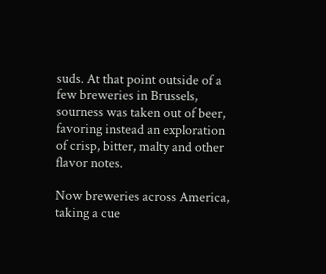suds. At that point outside of a few breweries in Brussels, sourness was taken out of beer, favoring instead an exploration of crisp, bitter, malty and other flavor notes.

Now breweries across America, taking a cue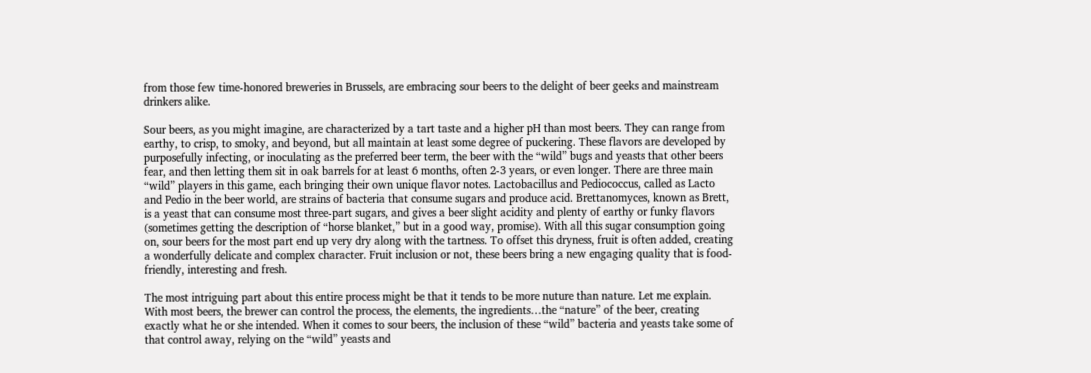from those few time-honored breweries in Brussels, are embracing sour beers to the delight of beer geeks and mainstream drinkers alike.

Sour beers, as you might imagine, are characterized by a tart taste and a higher pH than most beers. They can range from earthy, to crisp, to smoky, and beyond, but all maintain at least some degree of puckering. These flavors are developed by purposefully infecting, or inoculating as the preferred beer term, the beer with the “wild” bugs and yeasts that other beers fear, and then letting them sit in oak barrels for at least 6 months, often 2-3 years, or even longer. There are three main “wild” players in this game, each bringing their own unique flavor notes. Lactobacillus and Pediococcus, called as Lacto and Pedio in the beer world, are strains of bacteria that consume sugars and produce acid. Brettanomyces, known as Brett, is a yeast that can consume most three-part sugars, and gives a beer slight acidity and plenty of earthy or funky flavors (sometimes getting the description of “horse blanket,” but in a good way, promise). With all this sugar consumption going on, sour beers for the most part end up very dry along with the tartness. To offset this dryness, fruit is often added, creating a wonderfully delicate and complex character. Fruit inclusion or not, these beers bring a new engaging quality that is food-friendly, interesting and fresh.

The most intriguing part about this entire process might be that it tends to be more nuture than nature. Let me explain. With most beers, the brewer can control the process, the elements, the ingredients…the “nature” of the beer, creating exactly what he or she intended. When it comes to sour beers, the inclusion of these “wild” bacteria and yeasts take some of that control away, relying on the “wild” yeasts and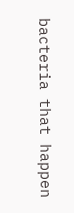bacteria that happen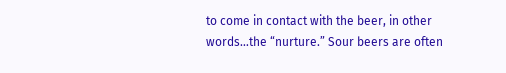to come in contact with the beer, in other words…the “nurture.” Sour beers are often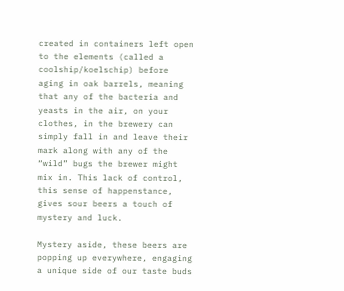created in containers left open to the elements (called a coolship/koelschip) before aging in oak barrels, meaning that any of the bacteria and yeasts in the air, on your clothes, in the brewery can simply fall in and leave their mark along with any of the “wild” bugs the brewer might mix in. This lack of control, this sense of happenstance, gives sour beers a touch of mystery and luck.

Mystery aside, these beers are popping up everywhere, engaging a unique side of our taste buds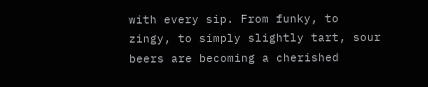with every sip. From funky, to zingy, to simply slightly tart, sour beers are becoming a cherished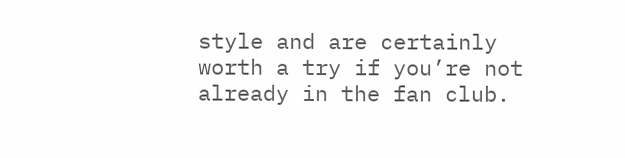style and are certainly worth a try if you’re not already in the fan club.